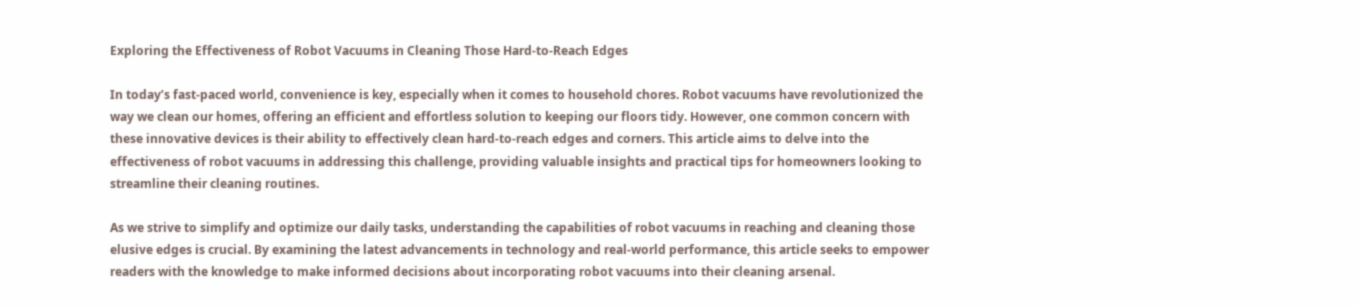Exploring the Effectiveness of Robot Vacuums in Cleaning Those Hard-to-Reach Edges

In today’s fast-paced world, convenience is key, especially when it comes to household chores. Robot vacuums have revolutionized the way we clean our homes, offering an efficient and effortless solution to keeping our floors tidy. However, one common concern with these innovative devices is their ability to effectively clean hard-to-reach edges and corners. This article aims to delve into the effectiveness of robot vacuums in addressing this challenge, providing valuable insights and practical tips for homeowners looking to streamline their cleaning routines.

As we strive to simplify and optimize our daily tasks, understanding the capabilities of robot vacuums in reaching and cleaning those elusive edges is crucial. By examining the latest advancements in technology and real-world performance, this article seeks to empower readers with the knowledge to make informed decisions about incorporating robot vacuums into their cleaning arsenal.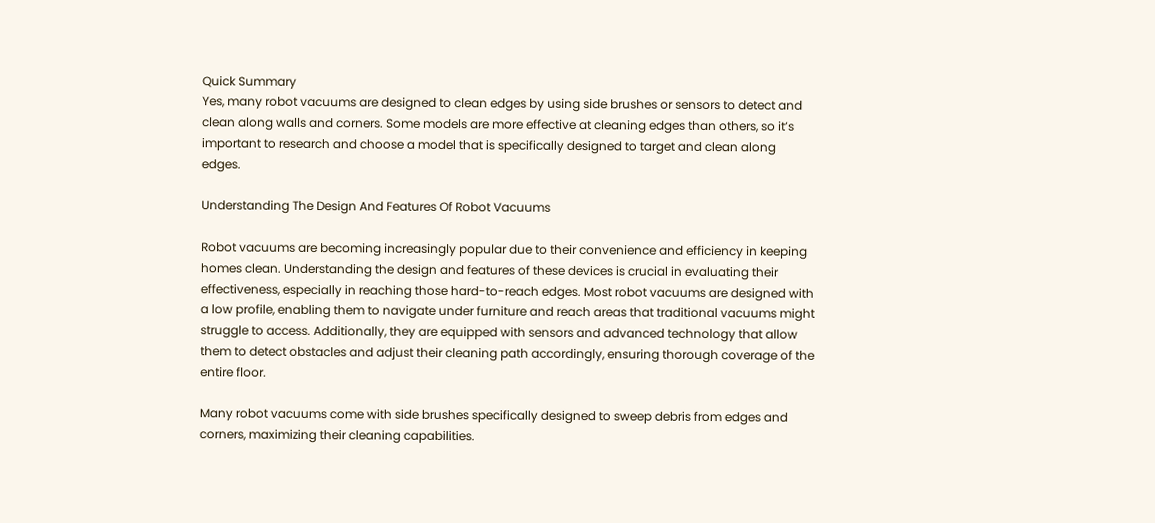Quick Summary
Yes, many robot vacuums are designed to clean edges by using side brushes or sensors to detect and clean along walls and corners. Some models are more effective at cleaning edges than others, so it’s important to research and choose a model that is specifically designed to target and clean along edges.

Understanding The Design And Features Of Robot Vacuums

Robot vacuums are becoming increasingly popular due to their convenience and efficiency in keeping homes clean. Understanding the design and features of these devices is crucial in evaluating their effectiveness, especially in reaching those hard-to-reach edges. Most robot vacuums are designed with a low profile, enabling them to navigate under furniture and reach areas that traditional vacuums might struggle to access. Additionally, they are equipped with sensors and advanced technology that allow them to detect obstacles and adjust their cleaning path accordingly, ensuring thorough coverage of the entire floor.

Many robot vacuums come with side brushes specifically designed to sweep debris from edges and corners, maximizing their cleaning capabilities.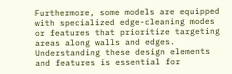Furthermore, some models are equipped with specialized edge-cleaning modes or features that prioritize targeting areas along walls and edges. Understanding these design elements and features is essential for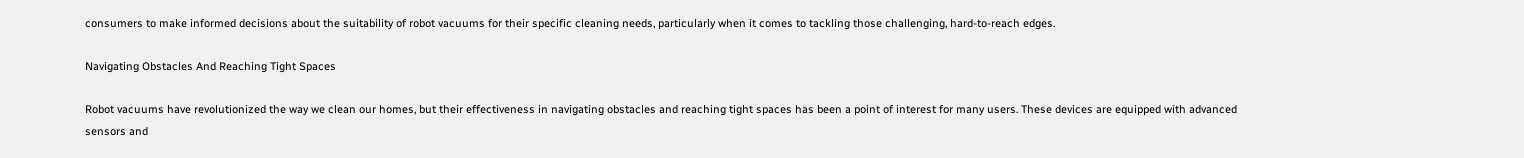consumers to make informed decisions about the suitability of robot vacuums for their specific cleaning needs, particularly when it comes to tackling those challenging, hard-to-reach edges.

Navigating Obstacles And Reaching Tight Spaces

Robot vacuums have revolutionized the way we clean our homes, but their effectiveness in navigating obstacles and reaching tight spaces has been a point of interest for many users. These devices are equipped with advanced sensors and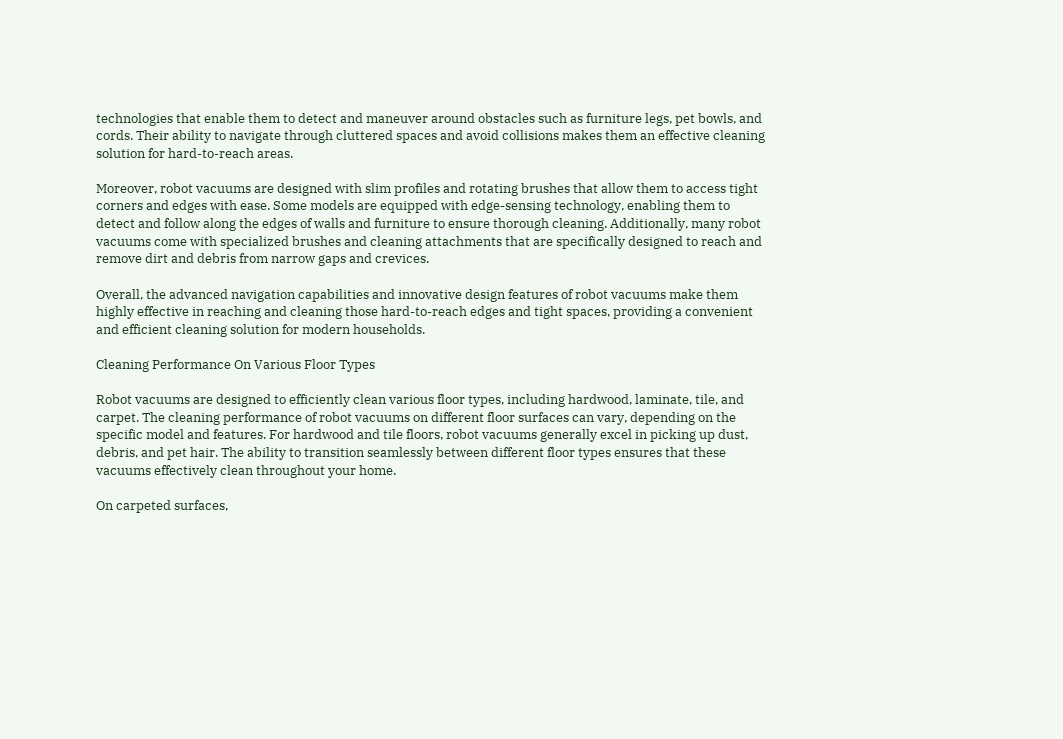technologies that enable them to detect and maneuver around obstacles such as furniture legs, pet bowls, and cords. Their ability to navigate through cluttered spaces and avoid collisions makes them an effective cleaning solution for hard-to-reach areas.

Moreover, robot vacuums are designed with slim profiles and rotating brushes that allow them to access tight corners and edges with ease. Some models are equipped with edge-sensing technology, enabling them to detect and follow along the edges of walls and furniture to ensure thorough cleaning. Additionally, many robot vacuums come with specialized brushes and cleaning attachments that are specifically designed to reach and remove dirt and debris from narrow gaps and crevices.

Overall, the advanced navigation capabilities and innovative design features of robot vacuums make them highly effective in reaching and cleaning those hard-to-reach edges and tight spaces, providing a convenient and efficient cleaning solution for modern households.

Cleaning Performance On Various Floor Types

Robot vacuums are designed to efficiently clean various floor types, including hardwood, laminate, tile, and carpet. The cleaning performance of robot vacuums on different floor surfaces can vary, depending on the specific model and features. For hardwood and tile floors, robot vacuums generally excel in picking up dust, debris, and pet hair. The ability to transition seamlessly between different floor types ensures that these vacuums effectively clean throughout your home.

On carpeted surfaces,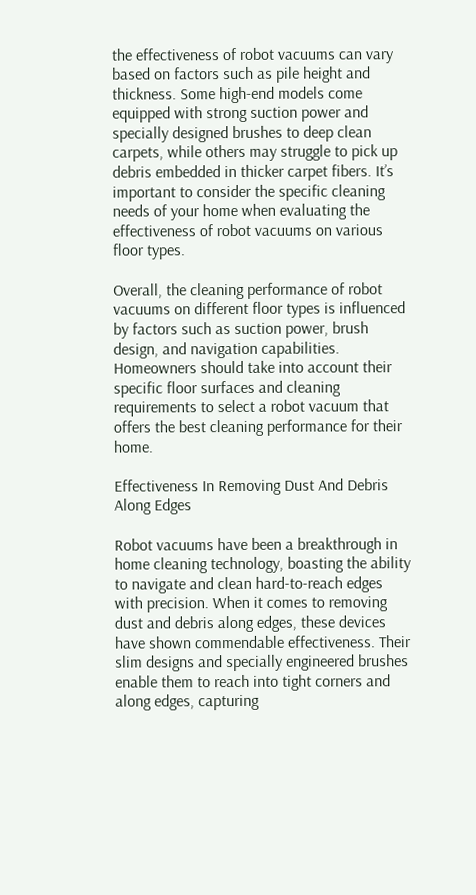the effectiveness of robot vacuums can vary based on factors such as pile height and thickness. Some high-end models come equipped with strong suction power and specially designed brushes to deep clean carpets, while others may struggle to pick up debris embedded in thicker carpet fibers. It’s important to consider the specific cleaning needs of your home when evaluating the effectiveness of robot vacuums on various floor types.

Overall, the cleaning performance of robot vacuums on different floor types is influenced by factors such as suction power, brush design, and navigation capabilities. Homeowners should take into account their specific floor surfaces and cleaning requirements to select a robot vacuum that offers the best cleaning performance for their home.

Effectiveness In Removing Dust And Debris Along Edges

Robot vacuums have been a breakthrough in home cleaning technology, boasting the ability to navigate and clean hard-to-reach edges with precision. When it comes to removing dust and debris along edges, these devices have shown commendable effectiveness. Their slim designs and specially engineered brushes enable them to reach into tight corners and along edges, capturing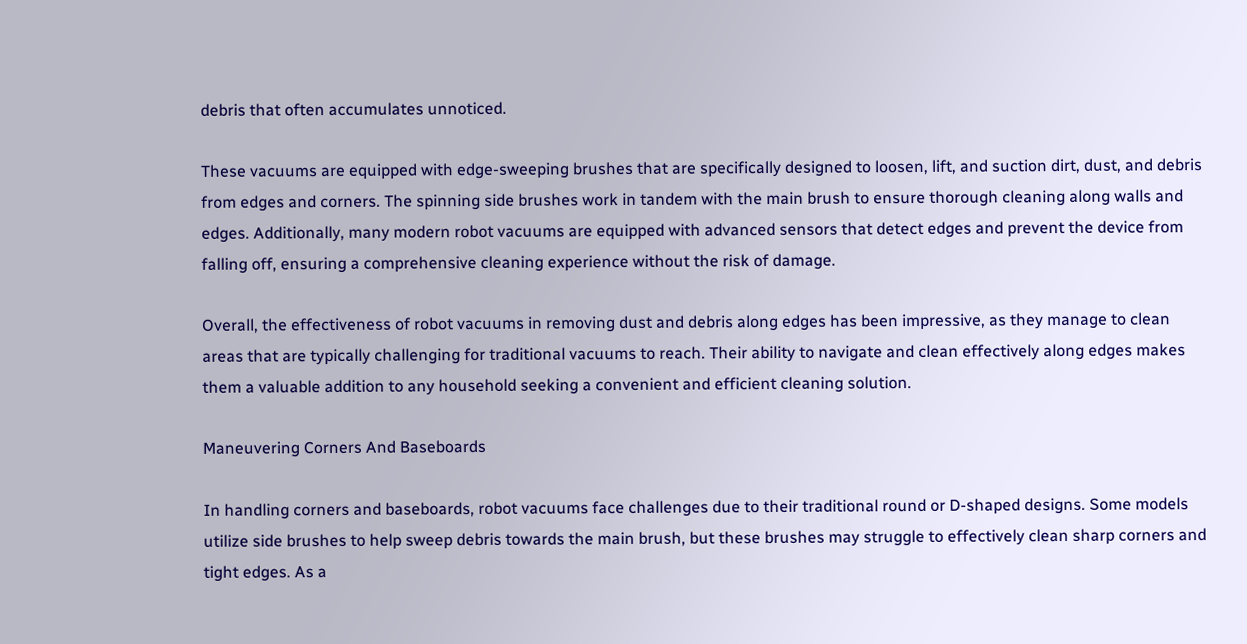debris that often accumulates unnoticed.

These vacuums are equipped with edge-sweeping brushes that are specifically designed to loosen, lift, and suction dirt, dust, and debris from edges and corners. The spinning side brushes work in tandem with the main brush to ensure thorough cleaning along walls and edges. Additionally, many modern robot vacuums are equipped with advanced sensors that detect edges and prevent the device from falling off, ensuring a comprehensive cleaning experience without the risk of damage.

Overall, the effectiveness of robot vacuums in removing dust and debris along edges has been impressive, as they manage to clean areas that are typically challenging for traditional vacuums to reach. Their ability to navigate and clean effectively along edges makes them a valuable addition to any household seeking a convenient and efficient cleaning solution.

Maneuvering Corners And Baseboards

In handling corners and baseboards, robot vacuums face challenges due to their traditional round or D-shaped designs. Some models utilize side brushes to help sweep debris towards the main brush, but these brushes may struggle to effectively clean sharp corners and tight edges. As a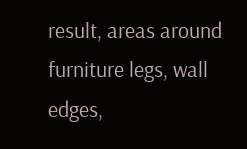result, areas around furniture legs, wall edges,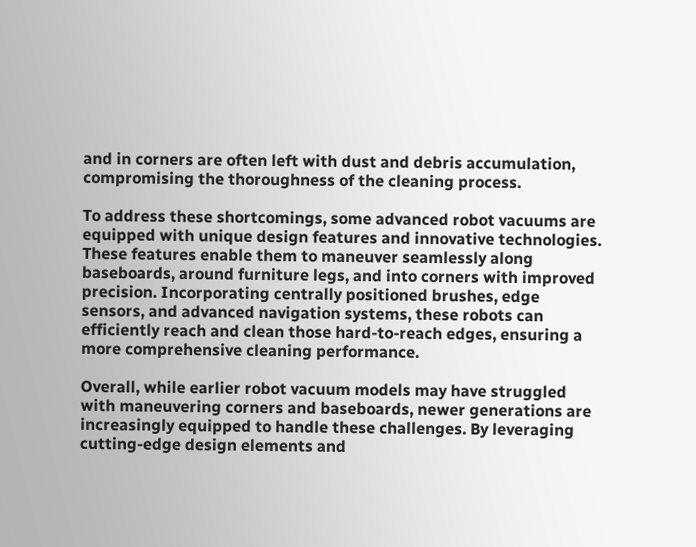and in corners are often left with dust and debris accumulation, compromising the thoroughness of the cleaning process.

To address these shortcomings, some advanced robot vacuums are equipped with unique design features and innovative technologies. These features enable them to maneuver seamlessly along baseboards, around furniture legs, and into corners with improved precision. Incorporating centrally positioned brushes, edge sensors, and advanced navigation systems, these robots can efficiently reach and clean those hard-to-reach edges, ensuring a more comprehensive cleaning performance.

Overall, while earlier robot vacuum models may have struggled with maneuvering corners and baseboards, newer generations are increasingly equipped to handle these challenges. By leveraging cutting-edge design elements and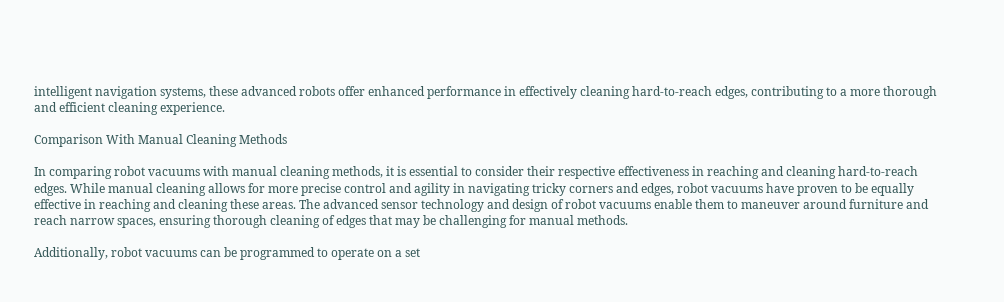intelligent navigation systems, these advanced robots offer enhanced performance in effectively cleaning hard-to-reach edges, contributing to a more thorough and efficient cleaning experience.

Comparison With Manual Cleaning Methods

In comparing robot vacuums with manual cleaning methods, it is essential to consider their respective effectiveness in reaching and cleaning hard-to-reach edges. While manual cleaning allows for more precise control and agility in navigating tricky corners and edges, robot vacuums have proven to be equally effective in reaching and cleaning these areas. The advanced sensor technology and design of robot vacuums enable them to maneuver around furniture and reach narrow spaces, ensuring thorough cleaning of edges that may be challenging for manual methods.

Additionally, robot vacuums can be programmed to operate on a set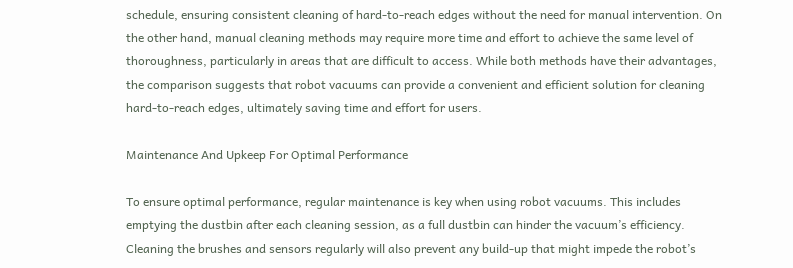schedule, ensuring consistent cleaning of hard-to-reach edges without the need for manual intervention. On the other hand, manual cleaning methods may require more time and effort to achieve the same level of thoroughness, particularly in areas that are difficult to access. While both methods have their advantages, the comparison suggests that robot vacuums can provide a convenient and efficient solution for cleaning hard-to-reach edges, ultimately saving time and effort for users.

Maintenance And Upkeep For Optimal Performance

To ensure optimal performance, regular maintenance is key when using robot vacuums. This includes emptying the dustbin after each cleaning session, as a full dustbin can hinder the vacuum’s efficiency. Cleaning the brushes and sensors regularly will also prevent any build-up that might impede the robot’s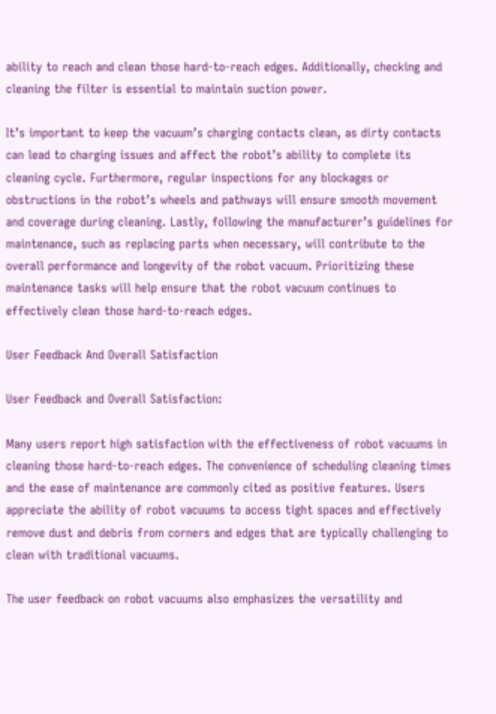ability to reach and clean those hard-to-reach edges. Additionally, checking and cleaning the filter is essential to maintain suction power.

It’s important to keep the vacuum’s charging contacts clean, as dirty contacts can lead to charging issues and affect the robot’s ability to complete its cleaning cycle. Furthermore, regular inspections for any blockages or obstructions in the robot’s wheels and pathways will ensure smooth movement and coverage during cleaning. Lastly, following the manufacturer’s guidelines for maintenance, such as replacing parts when necessary, will contribute to the overall performance and longevity of the robot vacuum. Prioritizing these maintenance tasks will help ensure that the robot vacuum continues to effectively clean those hard-to-reach edges.

User Feedback And Overall Satisfaction

User Feedback and Overall Satisfaction:

Many users report high satisfaction with the effectiveness of robot vacuums in cleaning those hard-to-reach edges. The convenience of scheduling cleaning times and the ease of maintenance are commonly cited as positive features. Users appreciate the ability of robot vacuums to access tight spaces and effectively remove dust and debris from corners and edges that are typically challenging to clean with traditional vacuums.

The user feedback on robot vacuums also emphasizes the versatility and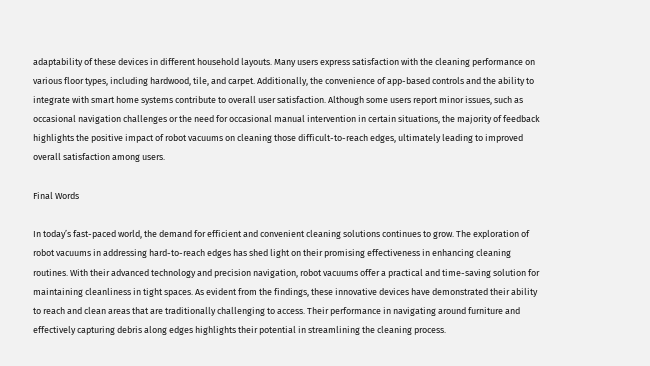adaptability of these devices in different household layouts. Many users express satisfaction with the cleaning performance on various floor types, including hardwood, tile, and carpet. Additionally, the convenience of app-based controls and the ability to integrate with smart home systems contribute to overall user satisfaction. Although some users report minor issues, such as occasional navigation challenges or the need for occasional manual intervention in certain situations, the majority of feedback highlights the positive impact of robot vacuums on cleaning those difficult-to-reach edges, ultimately leading to improved overall satisfaction among users.

Final Words

In today’s fast-paced world, the demand for efficient and convenient cleaning solutions continues to grow. The exploration of robot vacuums in addressing hard-to-reach edges has shed light on their promising effectiveness in enhancing cleaning routines. With their advanced technology and precision navigation, robot vacuums offer a practical and time-saving solution for maintaining cleanliness in tight spaces. As evident from the findings, these innovative devices have demonstrated their ability to reach and clean areas that are traditionally challenging to access. Their performance in navigating around furniture and effectively capturing debris along edges highlights their potential in streamlining the cleaning process.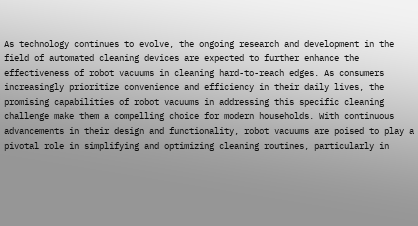As technology continues to evolve, the ongoing research and development in the field of automated cleaning devices are expected to further enhance the effectiveness of robot vacuums in cleaning hard-to-reach edges. As consumers increasingly prioritize convenience and efficiency in their daily lives, the promising capabilities of robot vacuums in addressing this specific cleaning challenge make them a compelling choice for modern households. With continuous advancements in their design and functionality, robot vacuums are poised to play a pivotal role in simplifying and optimizing cleaning routines, particularly in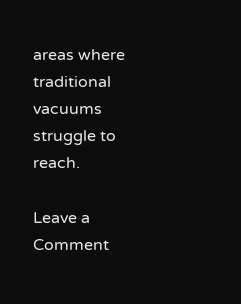areas where traditional vacuums struggle to reach.

Leave a Comment